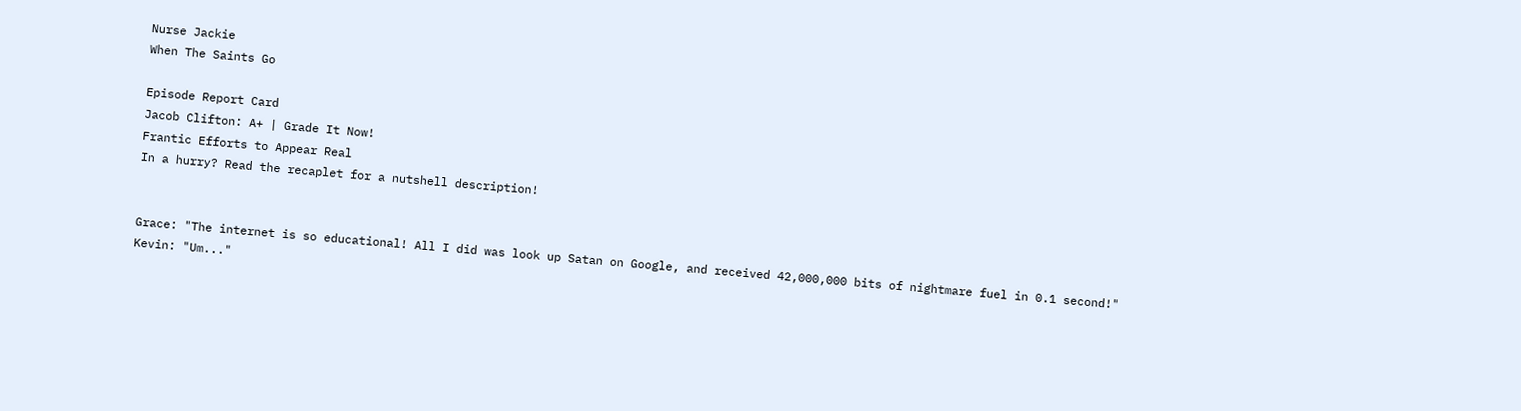Nurse Jackie
When The Saints Go

Episode Report Card
Jacob Clifton: A+ | Grade It Now!
Frantic Efforts to Appear Real
In a hurry? Read the recaplet for a nutshell description!


Grace: "The internet is so educational! All I did was look up Satan on Google, and received 42,000,000 bits of nightmare fuel in 0.1 second!"
Kevin: "Um..."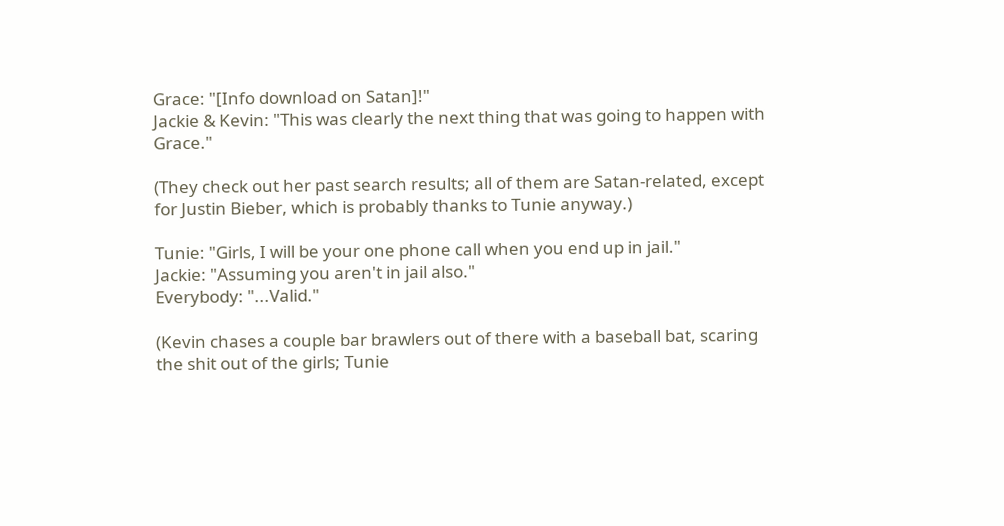Grace: "[Info download on Satan]!"
Jackie & Kevin: "This was clearly the next thing that was going to happen with Grace."

(They check out her past search results; all of them are Satan-related, except for Justin Bieber, which is probably thanks to Tunie anyway.)

Tunie: "Girls, I will be your one phone call when you end up in jail."
Jackie: "Assuming you aren't in jail also."
Everybody: "...Valid."

(Kevin chases a couple bar brawlers out of there with a baseball bat, scaring the shit out of the girls; Tunie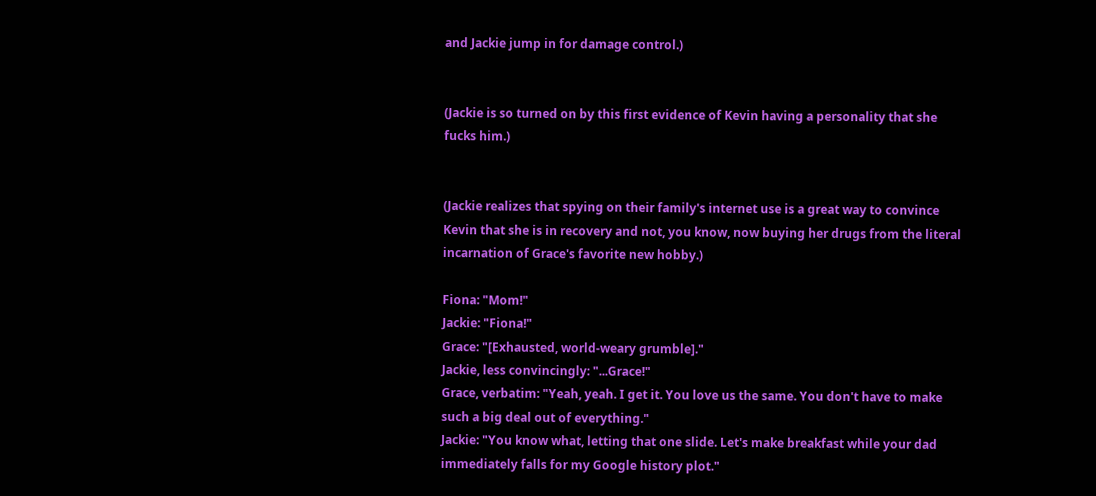and Jackie jump in for damage control.)


(Jackie is so turned on by this first evidence of Kevin having a personality that she fucks him.)


(Jackie realizes that spying on their family's internet use is a great way to convince Kevin that she is in recovery and not, you know, now buying her drugs from the literal incarnation of Grace's favorite new hobby.)

Fiona: "Mom!"
Jackie: "Fiona!"
Grace: "[Exhausted, world-weary grumble]."
Jackie, less convincingly: "...Grace!"
Grace, verbatim: "Yeah, yeah. I get it. You love us the same. You don't have to make such a big deal out of everything."
Jackie: "You know what, letting that one slide. Let's make breakfast while your dad immediately falls for my Google history plot."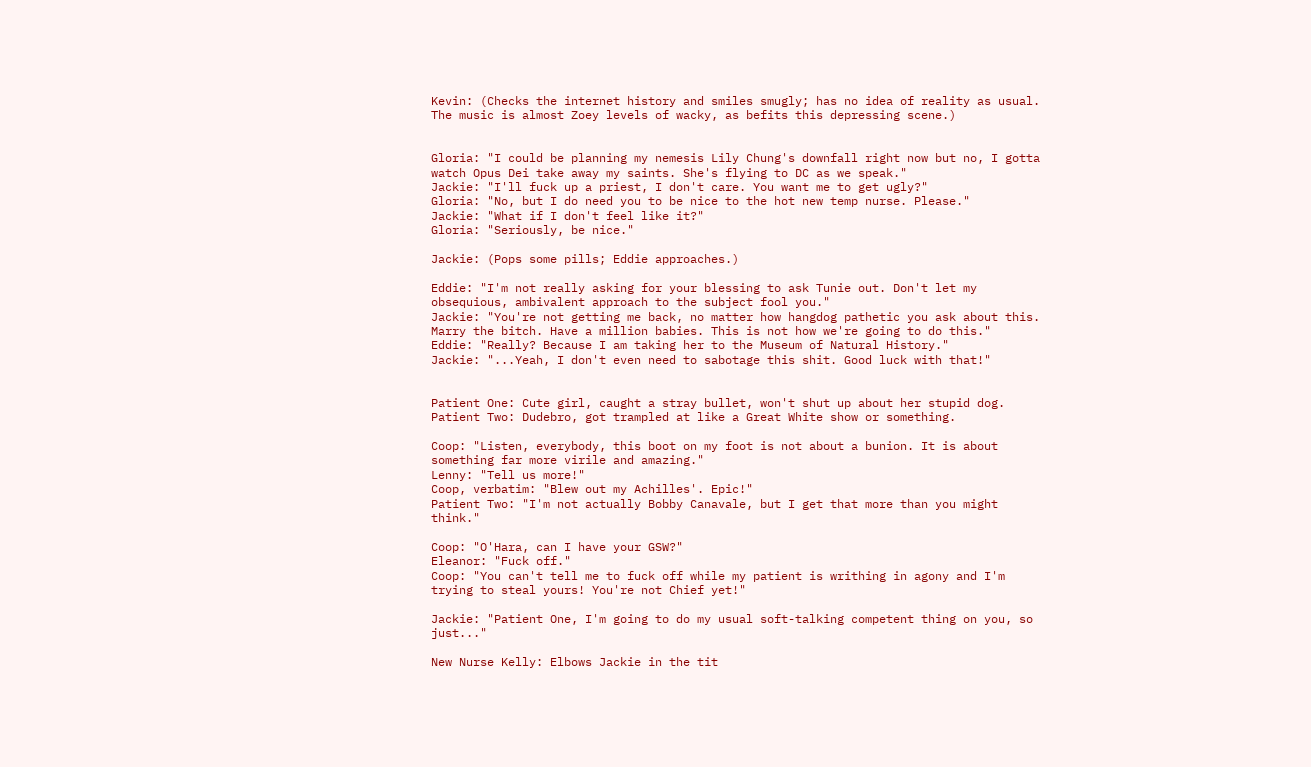Kevin: (Checks the internet history and smiles smugly; has no idea of reality as usual. The music is almost Zoey levels of wacky, as befits this depressing scene.)


Gloria: "I could be planning my nemesis Lily Chung's downfall right now but no, I gotta watch Opus Dei take away my saints. She's flying to DC as we speak."
Jackie: "I'll fuck up a priest, I don't care. You want me to get ugly?"
Gloria: "No, but I do need you to be nice to the hot new temp nurse. Please."
Jackie: "What if I don't feel like it?"
Gloria: "Seriously, be nice."

Jackie: (Pops some pills; Eddie approaches.)

Eddie: "I'm not really asking for your blessing to ask Tunie out. Don't let my obsequious, ambivalent approach to the subject fool you."
Jackie: "You're not getting me back, no matter how hangdog pathetic you ask about this. Marry the bitch. Have a million babies. This is not how we're going to do this."
Eddie: "Really? Because I am taking her to the Museum of Natural History."
Jackie: "...Yeah, I don't even need to sabotage this shit. Good luck with that!"


Patient One: Cute girl, caught a stray bullet, won't shut up about her stupid dog.
Patient Two: Dudebro, got trampled at like a Great White show or something.

Coop: "Listen, everybody, this boot on my foot is not about a bunion. It is about something far more virile and amazing."
Lenny: "Tell us more!"
Coop, verbatim: "Blew out my Achilles'. Epic!"
Patient Two: "I'm not actually Bobby Canavale, but I get that more than you might think."

Coop: "O'Hara, can I have your GSW?"
Eleanor: "Fuck off."
Coop: "You can't tell me to fuck off while my patient is writhing in agony and I'm trying to steal yours! You're not Chief yet!"

Jackie: "Patient One, I'm going to do my usual soft-talking competent thing on you, so just..."

New Nurse Kelly: Elbows Jackie in the tit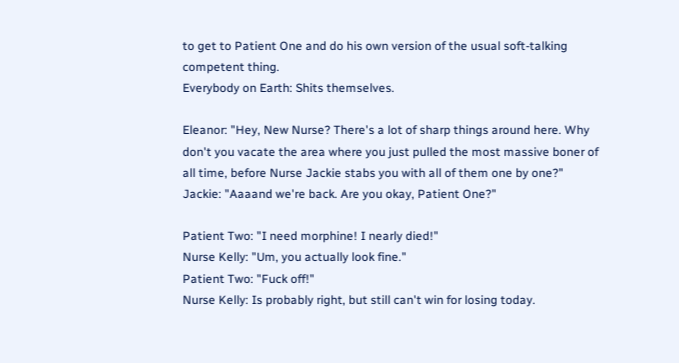to get to Patient One and do his own version of the usual soft-talking competent thing.
Everybody on Earth: Shits themselves.

Eleanor: "Hey, New Nurse? There's a lot of sharp things around here. Why don't you vacate the area where you just pulled the most massive boner of all time, before Nurse Jackie stabs you with all of them one by one?"
Jackie: "Aaaand we're back. Are you okay, Patient One?"

Patient Two: "I need morphine! I nearly died!"
Nurse Kelly: "Um, you actually look fine."
Patient Two: "Fuck off!"
Nurse Kelly: Is probably right, but still can't win for losing today.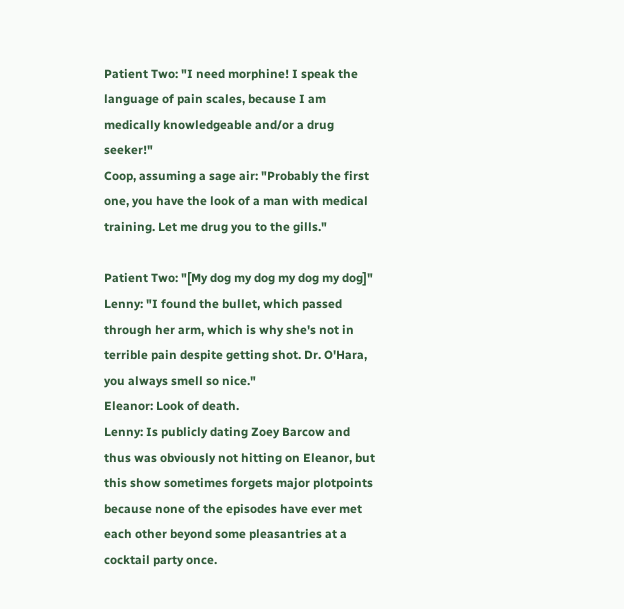Patient Two: "I need morphine! I speak the language of pain scales, because I am medically knowledgeable and/or a drug seeker!"
Coop, assuming a sage air: "Probably the first one, you have the look of a man with medical training. Let me drug you to the gills."

Patient Two: "[My dog my dog my dog my dog]"
Lenny: "I found the bullet, which passed through her arm, which is why she's not in terrible pain despite getting shot. Dr. O'Hara, you always smell so nice."
Eleanor: Look of death.
Lenny: Is publicly dating Zoey Barcow and thus was obviously not hitting on Eleanor, but this show sometimes forgets major plotpoints because none of the episodes have ever met each other beyond some pleasantries at a cocktail party once.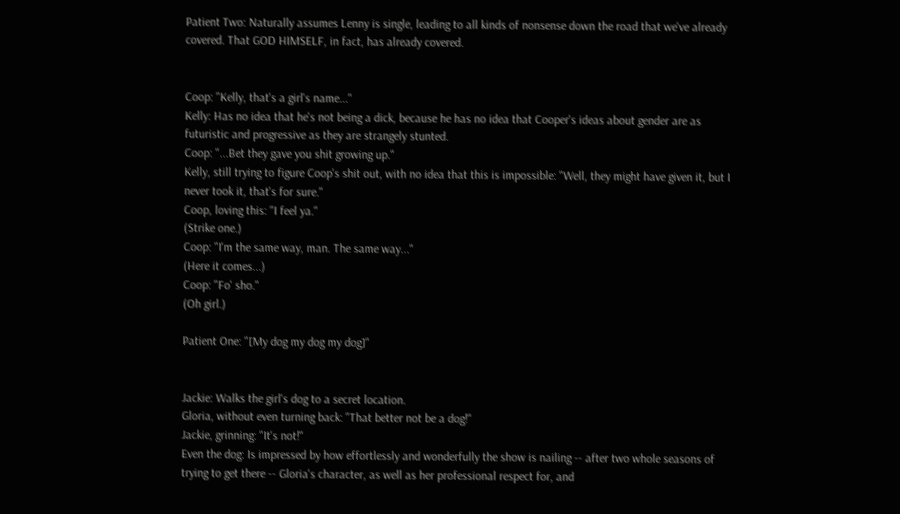Patient Two: Naturally assumes Lenny is single, leading to all kinds of nonsense down the road that we've already covered. That GOD HIMSELF, in fact, has already covered.


Coop: "Kelly, that's a girl's name..."
Kelly: Has no idea that he's not being a dick, because he has no idea that Cooper's ideas about gender are as futuristic and progressive as they are strangely stunted.
Coop: "...Bet they gave you shit growing up."
Kelly, still trying to figure Coop's shit out, with no idea that this is impossible: "Well, they might have given it, but I never took it, that's for sure."
Coop, loving this: "I feel ya."
(Strike one.)
Coop: "I'm the same way, man. The same way..."
(Here it comes...)
Coop: "Fo' sho."
(Oh girl.)

Patient One: "[My dog my dog my dog]"


Jackie: Walks the girl's dog to a secret location.
Gloria, without even turning back: "That better not be a dog!"
Jackie, grinning: "It's not!"
Even the dog: Is impressed by how effortlessly and wonderfully the show is nailing -- after two whole seasons of trying to get there -- Gloria's character, as well as her professional respect for, and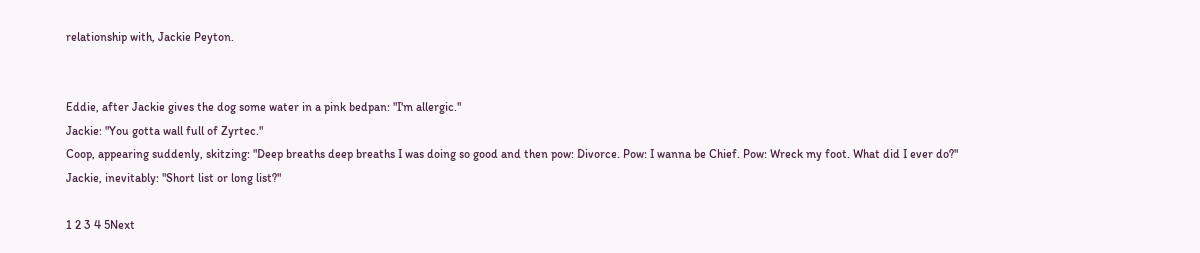relationship with, Jackie Peyton.


Eddie, after Jackie gives the dog some water in a pink bedpan: "I'm allergic."
Jackie: "You gotta wall full of Zyrtec."
Coop, appearing suddenly, skitzing: "Deep breaths deep breaths I was doing so good and then pow: Divorce. Pow: I wanna be Chief. Pow: Wreck my foot. What did I ever do?"
Jackie, inevitably: "Short list or long list?"

1 2 3 4 5Next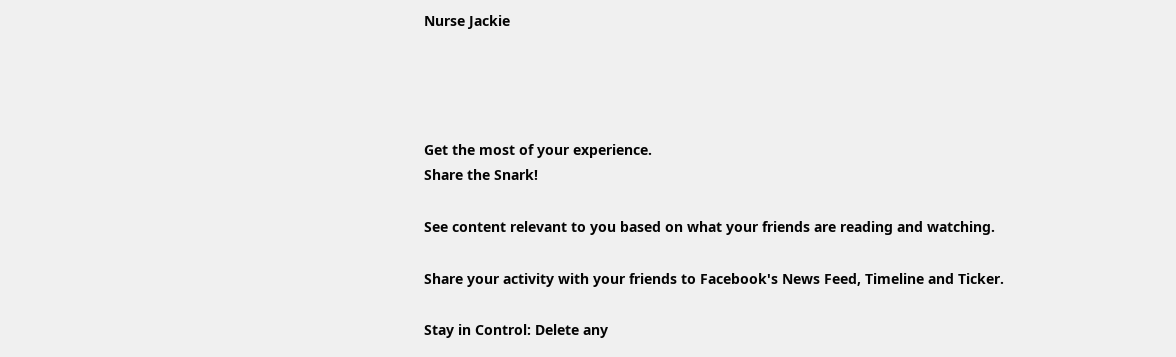Nurse Jackie




Get the most of your experience.
Share the Snark!

See content relevant to you based on what your friends are reading and watching.

Share your activity with your friends to Facebook's News Feed, Timeline and Ticker.

Stay in Control: Delete any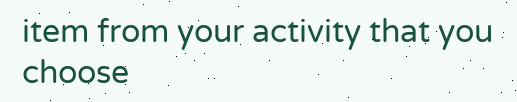item from your activity that you choose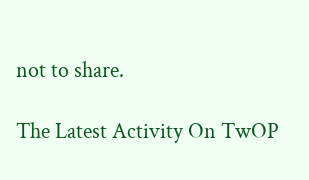not to share.

The Latest Activity On TwOP